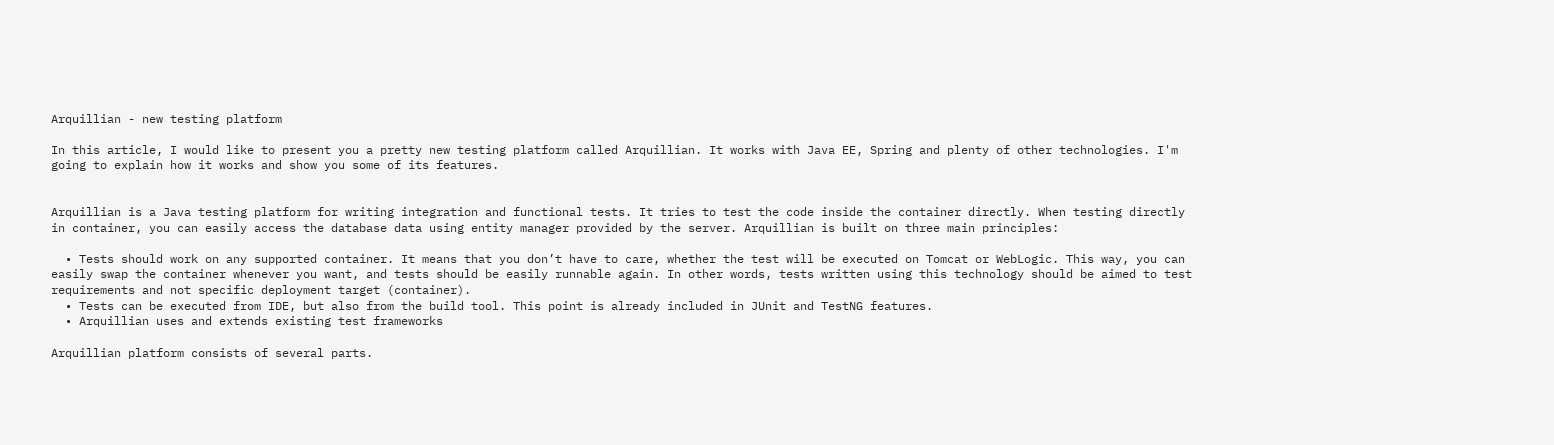Arquillian - new testing platform

In this article, I would like to present you a pretty new testing platform called Arquillian. It works with Java EE, Spring and plenty of other technologies. I'm going to explain how it works and show you some of its features.


Arquillian is a Java testing platform for writing integration and functional tests. It tries to test the code inside the container directly. When testing directly in container, you can easily access the database data using entity manager provided by the server. Arquillian is built on three main principles:

  • Tests should work on any supported container. It means that you don’t have to care, whether the test will be executed on Tomcat or WebLogic. This way, you can easily swap the container whenever you want, and tests should be easily runnable again. In other words, tests written using this technology should be aimed to test requirements and not specific deployment target (container).
  • Tests can be executed from IDE, but also from the build tool. This point is already included in JUnit and TestNG features.
  • Arquillian uses and extends existing test frameworks

Arquillian platform consists of several parts.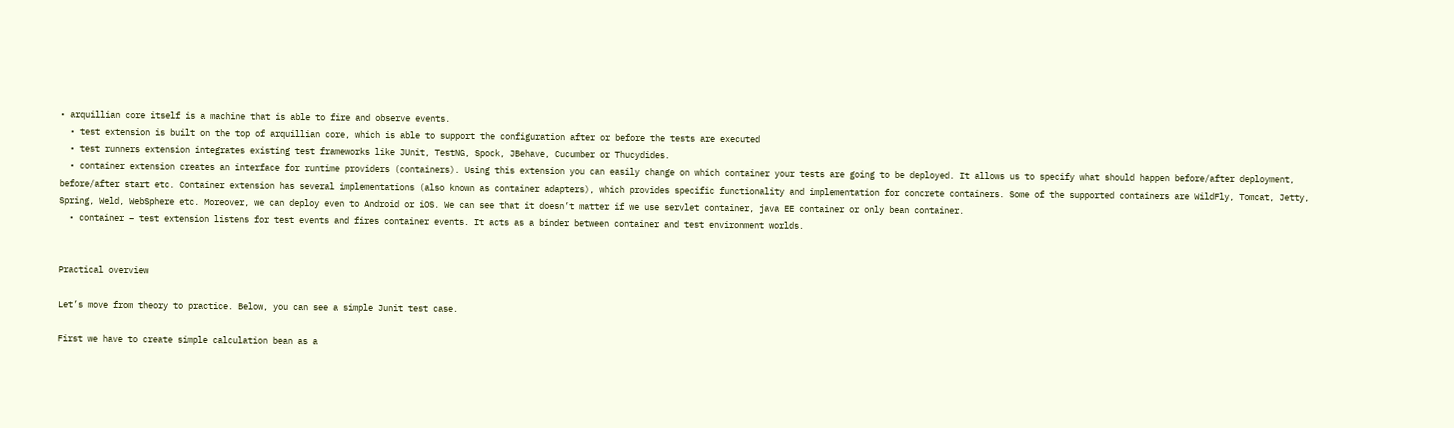• arquillian core itself is a machine that is able to fire and observe events.
  • test extension is built on the top of arquillian core, which is able to support the configuration after or before the tests are executed
  • test runners extension integrates existing test frameworks like JUnit, TestNG, Spock, JBehave, Cucumber or Thucydides.
  • container extension creates an interface for runtime providers (containers). Using this extension you can easily change on which container your tests are going to be deployed. It allows us to specify what should happen before/after deployment, before/after start etc. Container extension has several implementations (also known as container adapters), which provides specific functionality and implementation for concrete containers. Some of the supported containers are WildFly, Tomcat, Jetty, Spring, Weld, WebSphere etc. Moreover, we can deploy even to Android or iOS. We can see that it doesn’t matter if we use servlet container, java EE container or only bean container.
  • container – test extension listens for test events and fires container events. It acts as a binder between container and test environment worlds.


Practical overview

Let’s move from theory to practice. Below, you can see a simple Junit test case.

First we have to create simple calculation bean as a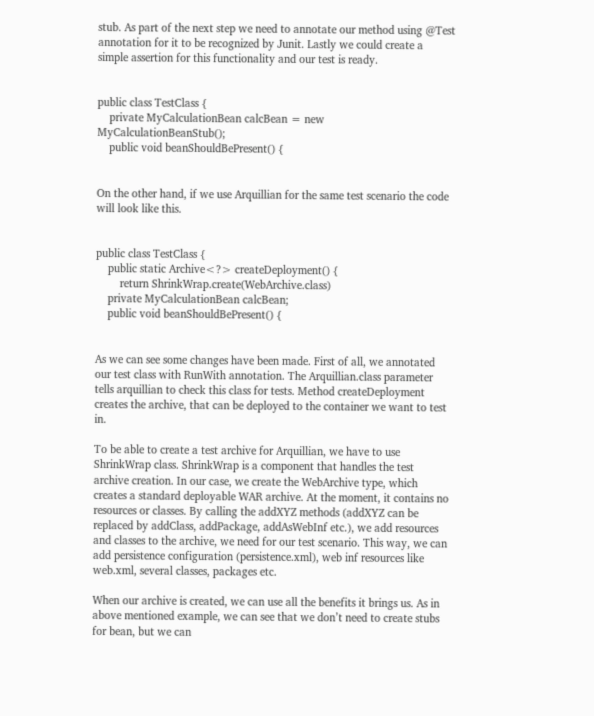stub. As part of the next step we need to annotate our method using @Test annotation for it to be recognized by Junit. Lastly we could create a simple assertion for this functionality and our test is ready.


public class TestClass {
    private MyCalculationBean calcBean = new MyCalculationBeanStub();
    public void beanShouldBePresent() {


On the other hand, if we use Arquillian for the same test scenario the code will look like this.


public class TestClass {
    public static Archive<?> createDeployment() {
        return ShrinkWrap.create(WebArchive.class)
    private MyCalculationBean calcBean;
    public void beanShouldBePresent() {


As we can see some changes have been made. First of all, we annotated our test class with RunWith annotation. The Arquillian.class parameter tells arquillian to check this class for tests. Method createDeployment creates the archive, that can be deployed to the container we want to test in.

To be able to create a test archive for Arquillian, we have to use ShrinkWrap class. ShrinkWrap is a component that handles the test archive creation. In our case, we create the WebArchive type, which creates a standard deployable WAR archive. At the moment, it contains no resources or classes. By calling the addXYZ methods (addXYZ can be replaced by addClass, addPackage, addAsWebInf etc.), we add resources and classes to the archive, we need for our test scenario. This way, we can add persistence configuration (persistence.xml), web inf resources like web.xml, several classes, packages etc.

When our archive is created, we can use all the benefits it brings us. As in above mentioned example, we can see that we don’t need to create stubs for bean, but we can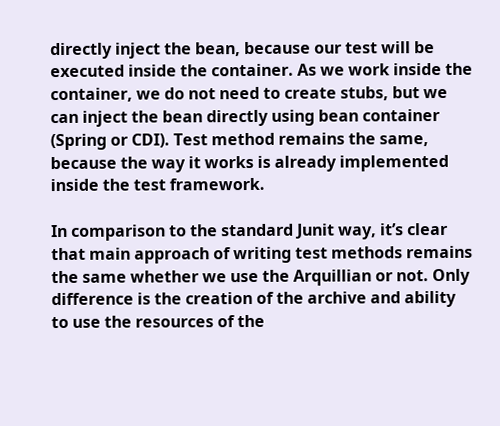directly inject the bean, because our test will be executed inside the container. As we work inside the container, we do not need to create stubs, but we can inject the bean directly using bean container (Spring or CDI). Test method remains the same, because the way it works is already implemented inside the test framework.

In comparison to the standard Junit way, it’s clear that main approach of writing test methods remains the same whether we use the Arquillian or not. Only difference is the creation of the archive and ability to use the resources of the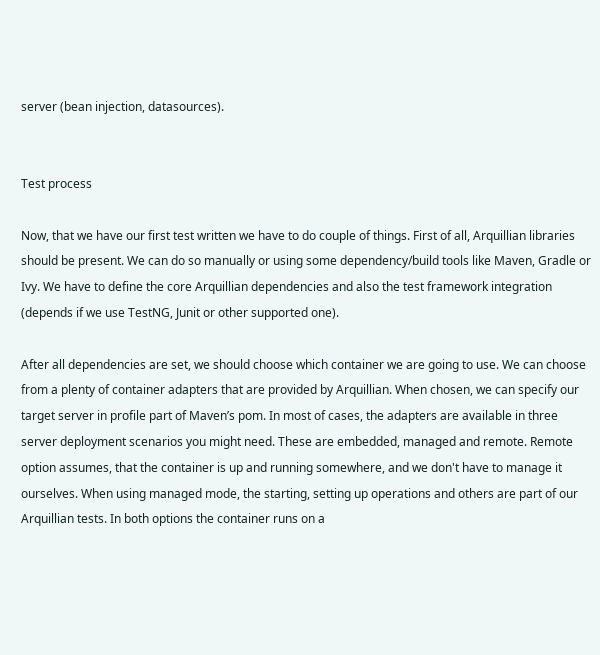server (bean injection, datasources).


Test process

Now, that we have our first test written we have to do couple of things. First of all, Arquillian libraries should be present. We can do so manually or using some dependency/build tools like Maven, Gradle or Ivy. We have to define the core Arquillian dependencies and also the test framework integration (depends if we use TestNG, Junit or other supported one).

After all dependencies are set, we should choose which container we are going to use. We can choose from a plenty of container adapters that are provided by Arquillian. When chosen, we can specify our target server in profile part of Maven’s pom. In most of cases, the adapters are available in three server deployment scenarios you might need. These are embedded, managed and remote. Remote option assumes, that the container is up and running somewhere, and we don't have to manage it ourselves. When using managed mode, the starting, setting up operations and others are part of our Arquillian tests. In both options the container runs on a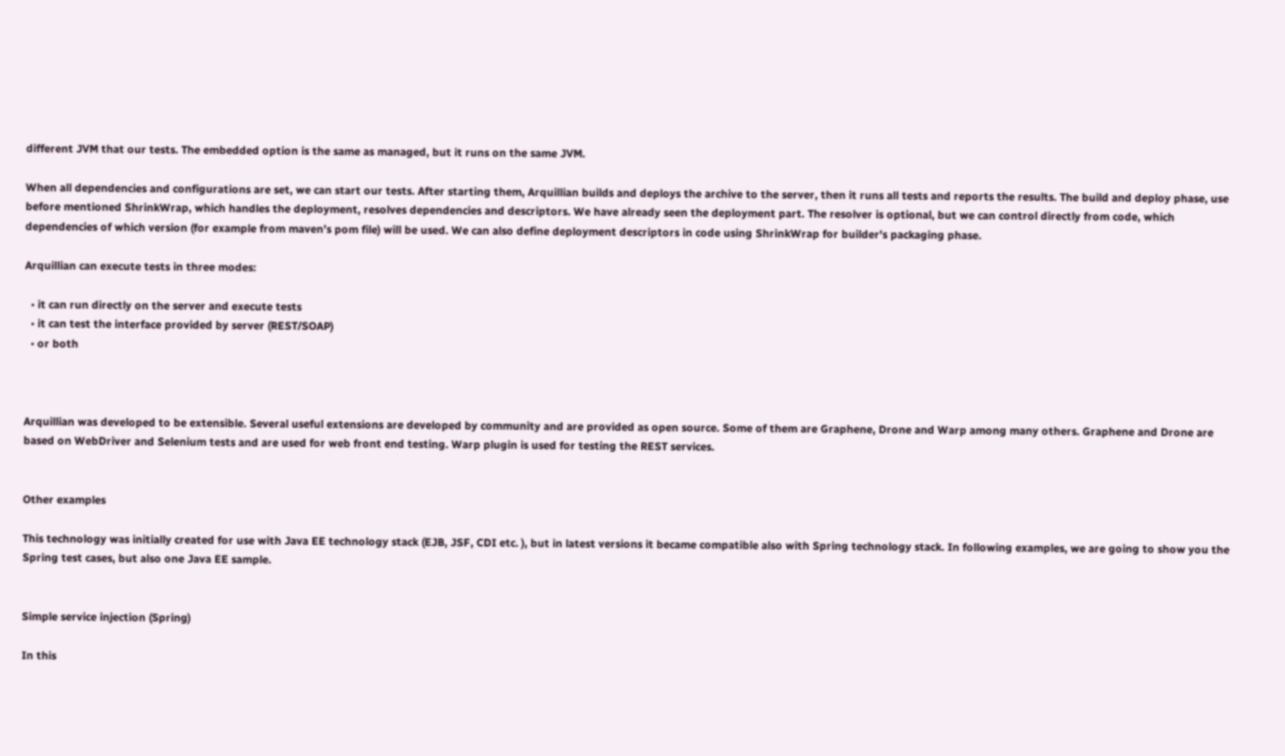different JVM that our tests. The embedded option is the same as managed, but it runs on the same JVM.

When all dependencies and configurations are set, we can start our tests. After starting them, Arquillian builds and deploys the archive to the server, then it runs all tests and reports the results. The build and deploy phase, use before mentioned ShrinkWrap, which handles the deployment, resolves dependencies and descriptors. We have already seen the deployment part. The resolver is optional, but we can control directly from code, which dependencies of which version (for example from maven’s pom file) will be used. We can also define deployment descriptors in code using ShrinkWrap for builder's packaging phase.

Arquillian can execute tests in three modes:

  • it can run directly on the server and execute tests
  • it can test the interface provided by server (REST/SOAP)
  • or both



Arquillian was developed to be extensible. Several useful extensions are developed by community and are provided as open source. Some of them are Graphene, Drone and Warp among many others. Graphene and Drone are based on WebDriver and Selenium tests and are used for web front end testing. Warp plugin is used for testing the REST services.


Other examples

This technology was initially created for use with Java EE technology stack (EJB, JSF, CDI etc. ), but in latest versions it became compatible also with Spring technology stack. In following examples, we are going to show you the Spring test cases, but also one Java EE sample.


Simple service injection (Spring)

In this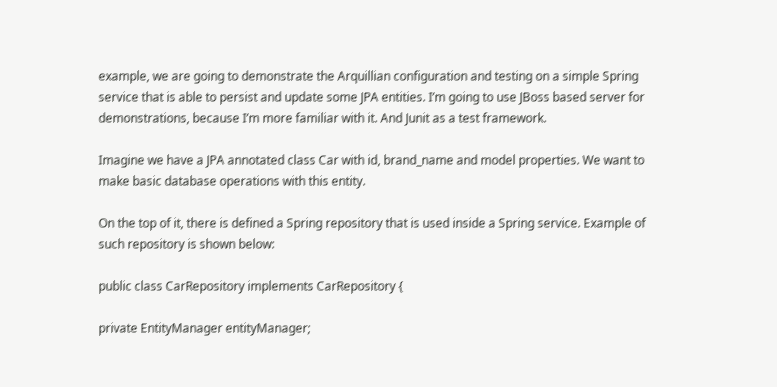example, we are going to demonstrate the Arquillian configuration and testing on a simple Spring service that is able to persist and update some JPA entities. I’m going to use JBoss based server for demonstrations, because I’m more familiar with it. And Junit as a test framework.

Imagine we have a JPA annotated class Car with id, brand_name and model properties. We want to make basic database operations with this entity.

On the top of it, there is defined a Spring repository that is used inside a Spring service. Example of such repository is shown below:

public class CarRepository implements CarRepository {

private EntityManager entityManager;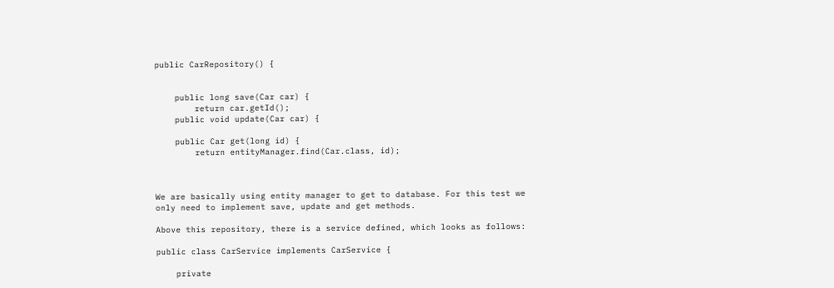public CarRepository() {


    public long save(Car car) {
        return car.getId();
    public void update(Car car) {

    public Car get(long id) {
        return entityManager.find(Car.class, id);



We are basically using entity manager to get to database. For this test we only need to implement save, update and get methods.

Above this repository, there is a service defined, which looks as follows:

public class CarService implements CarService {

    private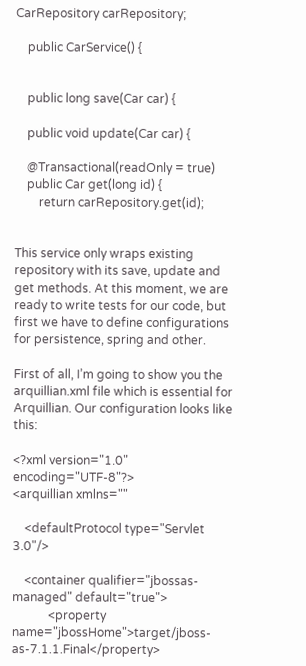CarRepository carRepository;

    public CarService() {


    public long save(Car car) {

    public void update(Car car) {

    @Transactional(readOnly = true)
    public Car get(long id) {
        return carRepository.get(id);


This service only wraps existing repository with its save, update and get methods. At this moment, we are ready to write tests for our code, but first we have to define configurations for persistence, spring and other.

First of all, I’m going to show you the arquillian.xml file which is essential for Arquillian. Our configuration looks like this:

<?xml version="1.0" encoding="UTF-8"?>
<arquillian xmlns=""

    <defaultProtocol type="Servlet 3.0"/>

    <container qualifier="jbossas-managed" default="true">
            <property name="jbossHome">target/jboss-as-7.1.1.Final</property>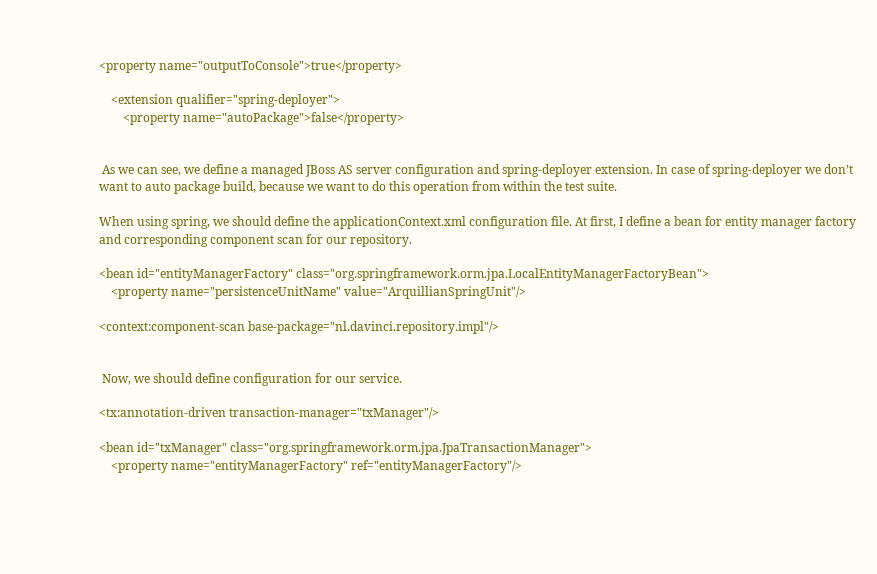<property name="outputToConsole">true</property>

    <extension qualifier="spring-deployer">
        <property name="autoPackage">false</property>


 As we can see, we define a managed JBoss AS server configuration and spring-deployer extension. In case of spring-deployer we don’t want to auto package build, because we want to do this operation from within the test suite.

When using spring, we should define the applicationContext.xml configuration file. At first, I define a bean for entity manager factory and corresponding component scan for our repository.

<bean id="entityManagerFactory" class="org.springframework.orm.jpa.LocalEntityManagerFactoryBean">
    <property name="persistenceUnitName" value="ArquillianSpringUnit"/>

<context:component-scan base-package="nl.davinci.repository.impl"/>


 Now, we should define configuration for our service.

<tx:annotation-driven transaction-manager="txManager"/>

<bean id="txManager" class="org.springframework.orm.jpa.JpaTransactionManager">
    <property name="entityManagerFactory" ref="entityManagerFactory"/>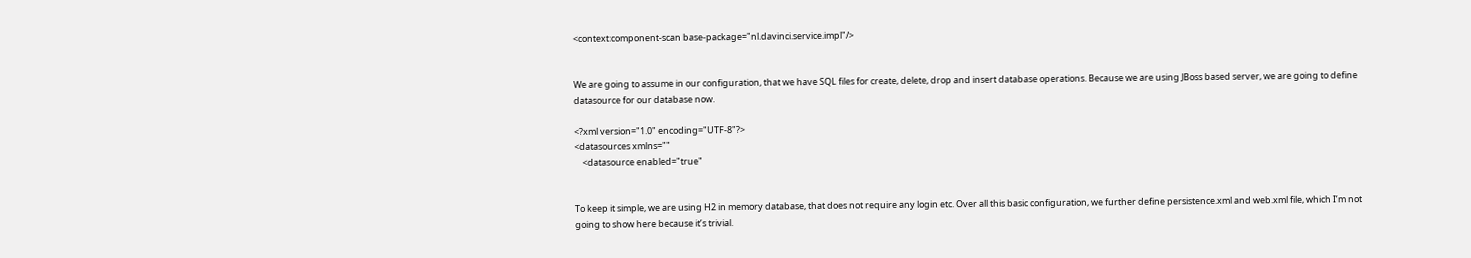<context:component-scan base-package="nl.davinci.service.impl"/>


We are going to assume in our configuration, that we have SQL files for create, delete, drop and insert database operations. Because we are using JBoss based server, we are going to define datasource for our database now.

<?xml version="1.0" encoding="UTF-8"?>
<datasources xmlns=""
    <datasource enabled="true"


To keep it simple, we are using H2 in memory database, that does not require any login etc. Over all this basic configuration, we further define persistence.xml and web.xml file, which I’m not going to show here because it’s trivial.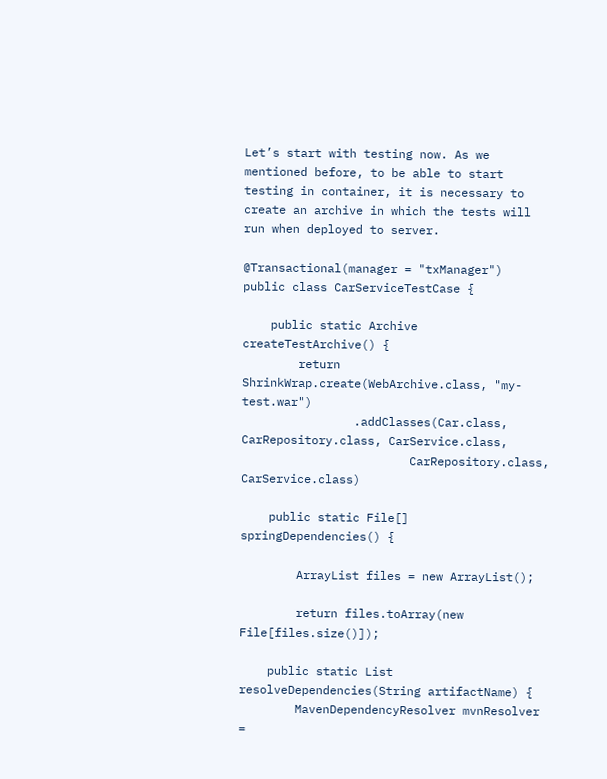Let’s start with testing now. As we mentioned before, to be able to start testing in container, it is necessary to create an archive in which the tests will run when deployed to server.

@Transactional(manager = "txManager")
public class CarServiceTestCase {

    public static Archive createTestArchive() {
        return ShrinkWrap.create(WebArchive.class, "my-test.war")
                .addClasses(Car.class, CarRepository.class, CarService.class,
                        CarRepository.class, CarService.class)

    public static File[] springDependencies() {

        ArrayList files = new ArrayList();

        return files.toArray(new File[files.size()]);

    public static List resolveDependencies(String artifactName) {
        MavenDependencyResolver mvnResolver =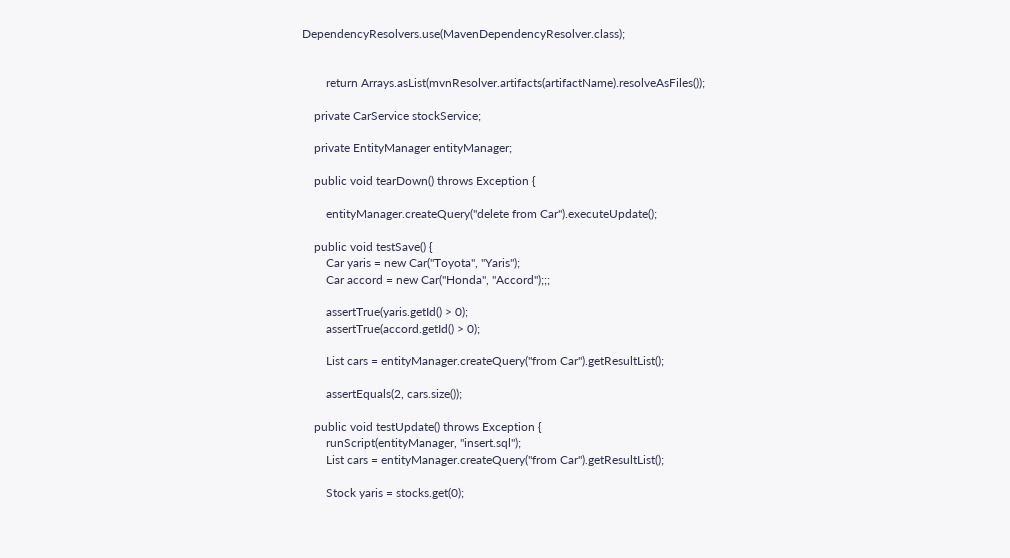DependencyResolvers.use(MavenDependencyResolver.class);


        return Arrays.asList(mvnResolver.artifacts(artifactName).resolveAsFiles());

    private CarService stockService;

    private EntityManager entityManager;

    public void tearDown() throws Exception {

        entityManager.createQuery("delete from Car").executeUpdate();

    public void testSave() {
        Car yaris = new Car("Toyota", "Yaris");
        Car accord = new Car("Honda", "Accord");;;

        assertTrue(yaris.getId() > 0);
        assertTrue(accord.getId() > 0);

        List cars = entityManager.createQuery("from Car").getResultList();

        assertEquals(2, cars.size());

    public void testUpdate() throws Exception {
        runScript(entityManager, "insert.sql");
        List cars = entityManager.createQuery("from Car").getResultList();

        Stock yaris = stocks.get(0);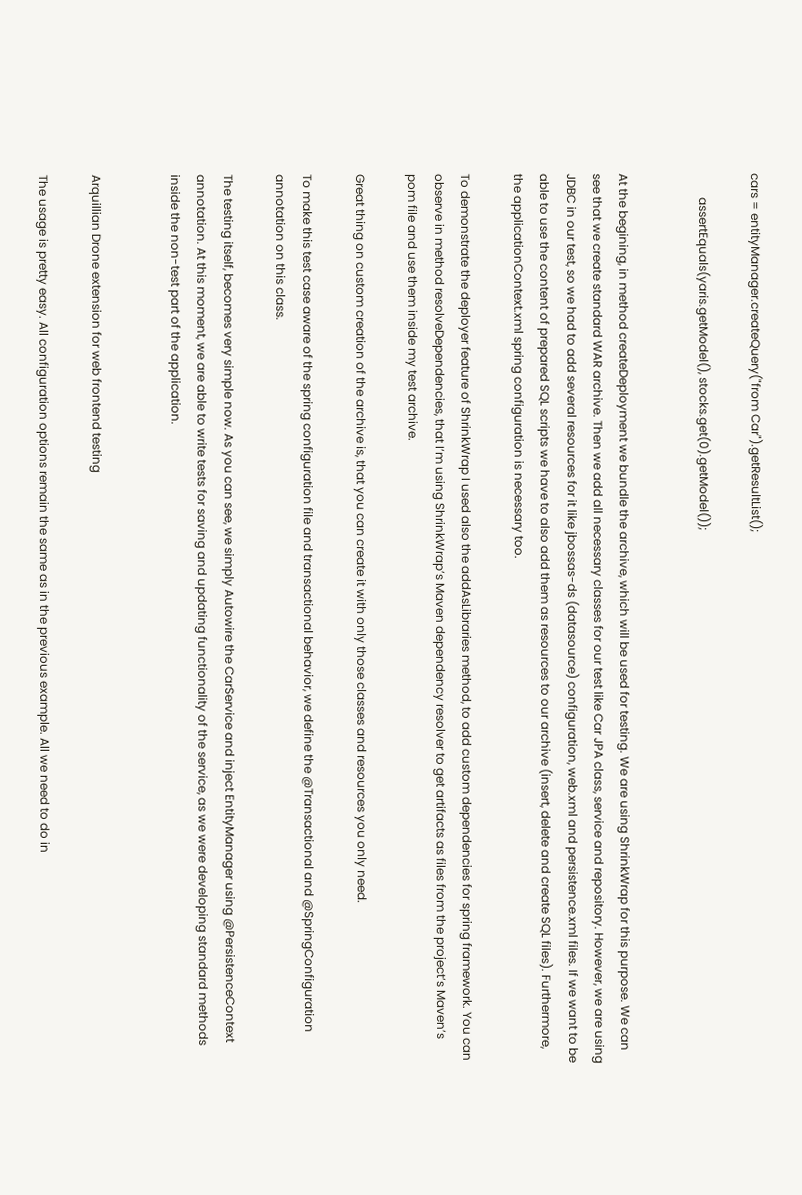cars = entityManager.createQuery("from Car").getResultList();

        assertEquals(yaris.getModel(), stocks.get(0).getModel());


At the begining, in method createDeployment we bundle the archive, which will be used for testing. We are using ShrinkWrap for this purpose. We can see that we create standard WAR archive. Then we add all necessary classes for our test like Car JPA class, service and repository. However, we are using JDBC in our test, so we had to add several resources for it like jbossas-ds (datasource) configuration, web.xml and persistence.xml files. If we want to be able to use the content of prepared SQL scripts we have to also add them as resources to our archive (insert, delete and create SQL files). Furthermore, the applicationContext.xml spring configuration is necessary too.

To demonstrate the deployer feature of ShrinkWrap I used also the addAsLibraries method, to add custom dependencies for spring framework. You can observe in method resolveDependencies, that I’m using ShrinkWrap’s Maven dependency resolver to get artifacts as files from the project’s Maven’s pom file and use them inside my test archive.

Great thing on custom creation of the archive is, that you can create it with only those classes and resources you only need.

To make this test case aware of the spring configuration file and transactional behavior, we define the @Transactional and @SpringConfiguration annotation on this class.

The testing itself, becomes very simple now. As you can see, we simply Autowire the CarService and inject EntityManager using @PersistenceContext annotation. At this moment, we are able to write tests for saving and updating functionality of the service, as we were developing standard methods inside the non-test part of the application.


Arquillian Drone extension for web frontend testing

The usage is pretty easy. All configuration options remain the same as in the previous example. All we need to do in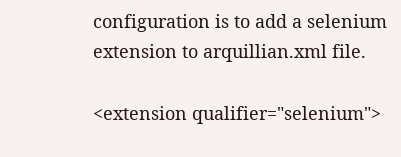configuration is to add a selenium extension to arquillian.xml file.

<extension qualifier="selenium">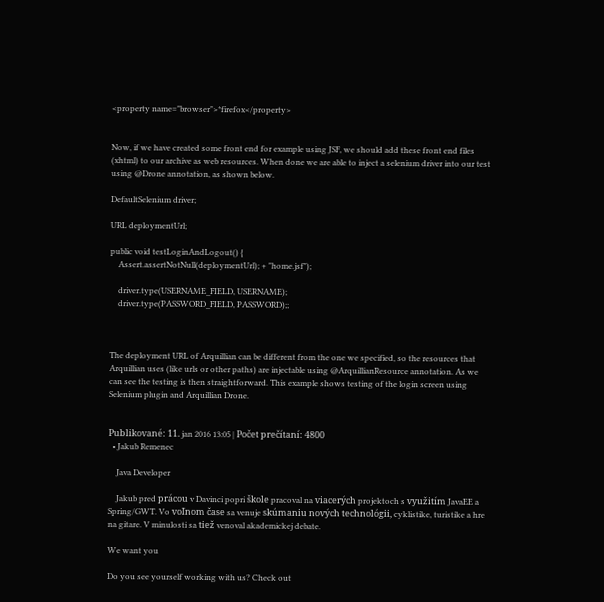<property name="browser">*firefox</property>


Now, if we have created some front end for example using JSF, we should add these front end files (xhtml) to our archive as web resources. When done we are able to inject a selenium driver into our test using @Drone annotation, as shown below.

DefaultSelenium driver;

URL deploymentUrl;

public void testLoginAndLogout() {
    Assert.assertNotNull(deploymentUrl); + "home.jsf");

    driver.type(USERNAME_FIELD, USERNAME);
    driver.type(PASSWORD_FIELD, PASSWORD);;



The deployment URL of Arquillian can be different from the one we specified, so the resources that Arquillian uses (like urls or other paths) are injectable using @ArquillianResource annotation. As we can see the testing is then straightforward. This example shows testing of the login screen using Selenium plugin and Arquillian Drone.


Publikované: 11. jan 2016 13:05 | Počet prečítaní: 4800
  • Jakub Remenec

    Java Developer

    Jakub pred prácou v Davinci popri škole pracoval na viacerých projektoch s využitím JavaEE a Spring/GWT. Vo voľnom čase sa venuje skúmaniu nových technológii, cyklistike, turistike a hre na gitare. V minulosti sa tiež venoval akademickej debate.

We want you

Do you see yourself working with us? Check out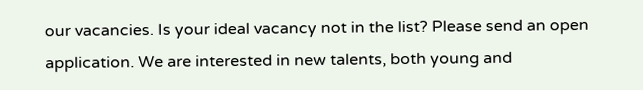our vacancies. Is your ideal vacancy not in the list? Please send an open application. We are interested in new talents, both young and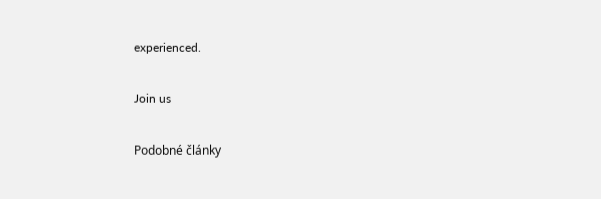experienced.

Join us

Podobné články